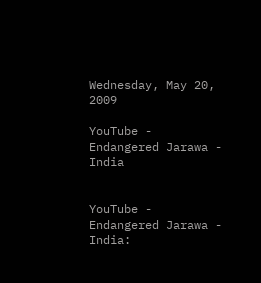Wednesday, May 20, 2009

YouTube - Endangered Jarawa - India


YouTube - Endangered Jarawa - India: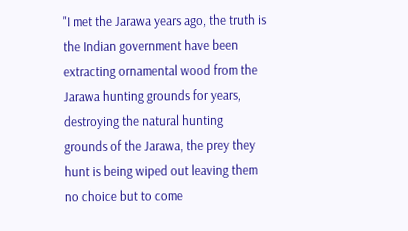"I met the Jarawa years ago, the truth is the Indian government have been extracting ornamental wood from the Jarawa hunting grounds for years, destroying the natural hunting grounds of the Jarawa, the prey they hunt is being wiped out leaving them no choice but to come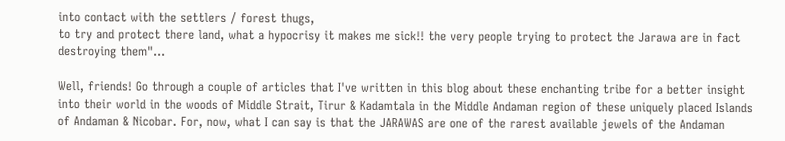into contact with the settlers / forest thugs,
to try and protect there land, what a hypocrisy it makes me sick!! the very people trying to protect the Jarawa are in fact destroying them"...

Well, friends! Go through a couple of articles that I've written in this blog about these enchanting tribe for a better insight into their world in the woods of Middle Strait, Tirur & Kadamtala in the Middle Andaman region of these uniquely placed Islands of Andaman & Nicobar. For, now, what I can say is that the JARAWAS are one of the rarest available jewels of the Andaman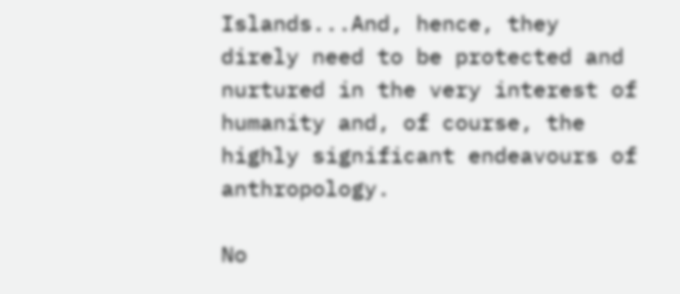Islands...And, hence, they direly need to be protected and nurtured in the very interest of humanity and, of course, the highly significant endeavours of anthropology.

No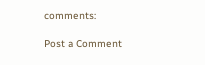comments:

Post a Comment